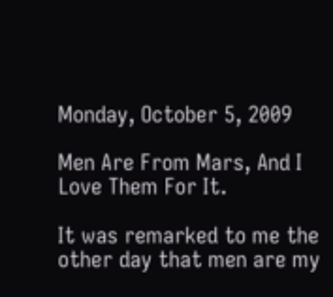Monday, October 5, 2009

Men Are From Mars, And I Love Them For It.

It was remarked to me the other day that men are my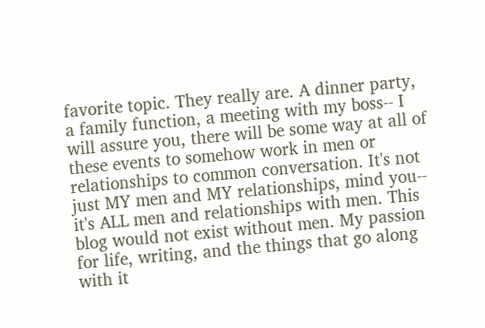favorite topic. They really are. A dinner party, a family function, a meeting with my boss-- I will assure you, there will be some way at all of these events to somehow work in men or relationships to common conversation. It's not just MY men and MY relationships, mind you-- it's ALL men and relationships with men. This blog would not exist without men. My passion for life, writing, and the things that go along with it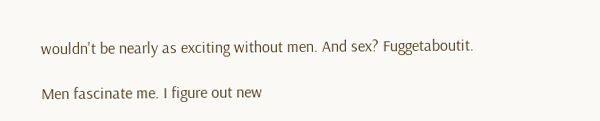wouldn't be nearly as exciting without men. And sex? Fuggetaboutit.

Men fascinate me. I figure out new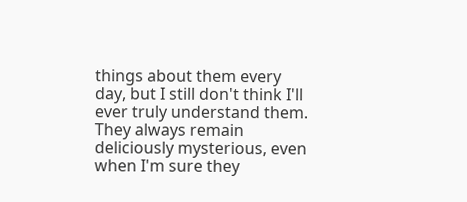things about them every day, but I still don't think I'll ever truly understand them. They always remain deliciously mysterious, even when I'm sure they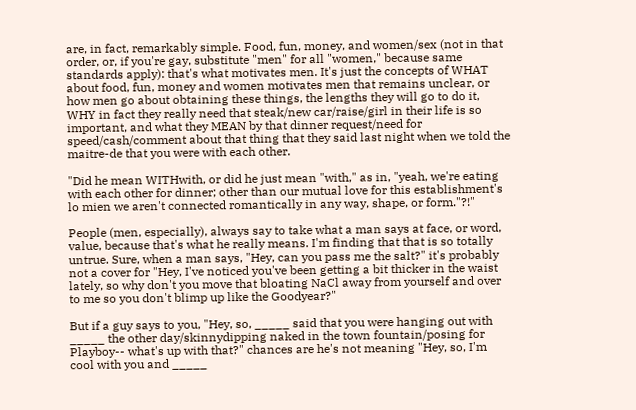are, in fact, remarkably simple. Food, fun, money, and women/sex (not in that order, or, if you're gay, substitute "men" for all "women," because same standards apply): that's what motivates men. It's just the concepts of WHAT about food, fun, money and women motivates men that remains unclear, or how men go about obtaining these things, the lengths they will go to do it, WHY in fact they really need that steak/new car/raise/girl in their life is so important, and what they MEAN by that dinner request/need for speed/cash/comment about that thing that they said last night when we told the maitre-de that you were with each other.

"Did he mean WITHwith, or did he just mean "with," as in, "yeah, we're eating with each other for dinner; other than our mutual love for this establishment's lo mien we aren't connected romantically in any way, shape, or form."?!"

People (men, especially), always say to take what a man says at face, or word, value, because that's what he really means. I'm finding that that is so totally untrue. Sure, when a man says, "Hey, can you pass me the salt?" it's probably not a cover for "Hey, I've noticed you've been getting a bit thicker in the waist lately, so why don't you move that bloating NaCl away from yourself and over to me so you don't blimp up like the Goodyear?"

But if a guy says to you, "Hey, so, _____ said that you were hanging out with _____ the other day/skinnydipping naked in the town fountain/posing for Playboy-- what's up with that?" chances are he's not meaning "Hey, so, I'm cool with you and _____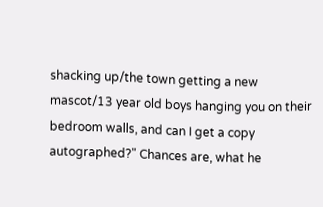shacking up/the town getting a new mascot/13 year old boys hanging you on their bedroom walls, and can I get a copy autographed?" Chances are, what he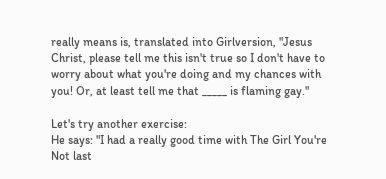really means is, translated into Girlversion, "Jesus Christ, please tell me this isn't true so I don't have to worry about what you're doing and my chances with you! Or, at least tell me that _____ is flaming gay."

Let's try another exercise:
He says: "I had a really good time with The Girl You're Not last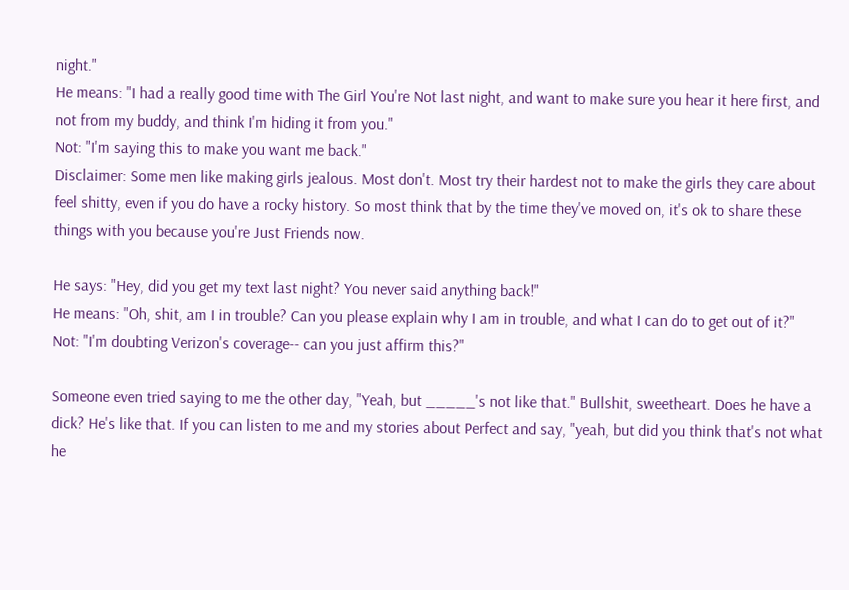night."
He means: "I had a really good time with The Girl You're Not last night, and want to make sure you hear it here first, and not from my buddy, and think I'm hiding it from you."
Not: "I'm saying this to make you want me back."
Disclaimer: Some men like making girls jealous. Most don't. Most try their hardest not to make the girls they care about feel shitty, even if you do have a rocky history. So most think that by the time they've moved on, it's ok to share these things with you because you're Just Friends now.

He says: "Hey, did you get my text last night? You never said anything back!"
He means: "Oh, shit, am I in trouble? Can you please explain why I am in trouble, and what I can do to get out of it?"
Not: "I'm doubting Verizon's coverage-- can you just affirm this?"

Someone even tried saying to me the other day, "Yeah, but _____'s not like that." Bullshit, sweetheart. Does he have a dick? He's like that. If you can listen to me and my stories about Perfect and say, "yeah, but did you think that's not what he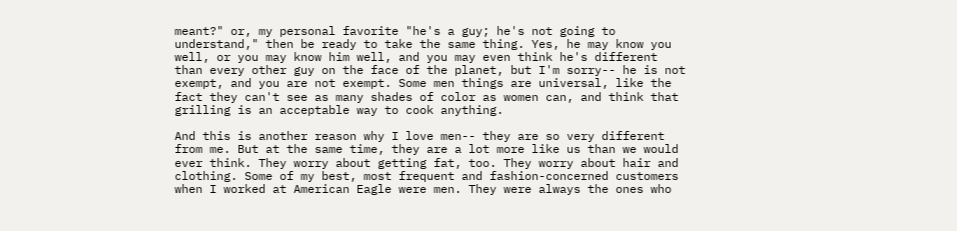meant?" or, my personal favorite "he's a guy; he's not going to understand," then be ready to take the same thing. Yes, he may know you well, or you may know him well, and you may even think he's different than every other guy on the face of the planet, but I'm sorry-- he is not exempt, and you are not exempt. Some men things are universal, like the fact they can't see as many shades of color as women can, and think that grilling is an acceptable way to cook anything.

And this is another reason why I love men-- they are so very different from me. But at the same time, they are a lot more like us than we would ever think. They worry about getting fat, too. They worry about hair and clothing. Some of my best, most frequent and fashion-concerned customers when I worked at American Eagle were men. They were always the ones who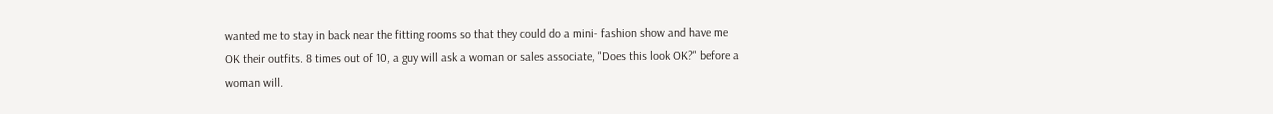wanted me to stay in back near the fitting rooms so that they could do a mini- fashion show and have me OK their outfits. 8 times out of 10, a guy will ask a woman or sales associate, "Does this look OK?" before a woman will.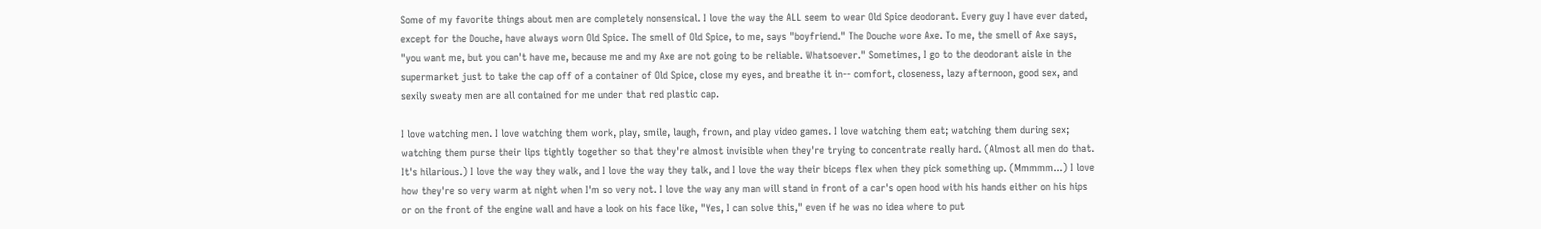Some of my favorite things about men are completely nonsensical. I love the way the ALL seem to wear Old Spice deodorant. Every guy I have ever dated, except for the Douche, have always worn Old Spice. The smell of Old Spice, to me, says "boyfriend." The Douche wore Axe. To me, the smell of Axe says, "you want me, but you can't have me, because me and my Axe are not going to be reliable. Whatsoever." Sometimes, I go to the deodorant aisle in the supermarket just to take the cap off of a container of Old Spice, close my eyes, and breathe it in-- comfort, closeness, lazy afternoon, good sex, and sexily sweaty men are all contained for me under that red plastic cap.

I love watching men. I love watching them work, play, smile, laugh, frown, and play video games. I love watching them eat; watching them during sex; watching them purse their lips tightly together so that they're almost invisible when they're trying to concentrate really hard. (Almost all men do that. It's hilarious.) I love the way they walk, and I love the way they talk, and I love the way their biceps flex when they pick something up. (Mmmmm...) I love how they're so very warm at night when I'm so very not. I love the way any man will stand in front of a car's open hood with his hands either on his hips or on the front of the engine wall and have a look on his face like, "Yes, I can solve this," even if he was no idea where to put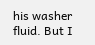his washer fluid. But I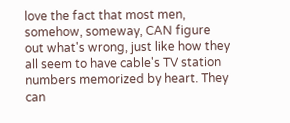love the fact that most men, somehow, someway, CAN figure out what's wrong, just like how they all seem to have cable's TV station numbers memorized by heart. They can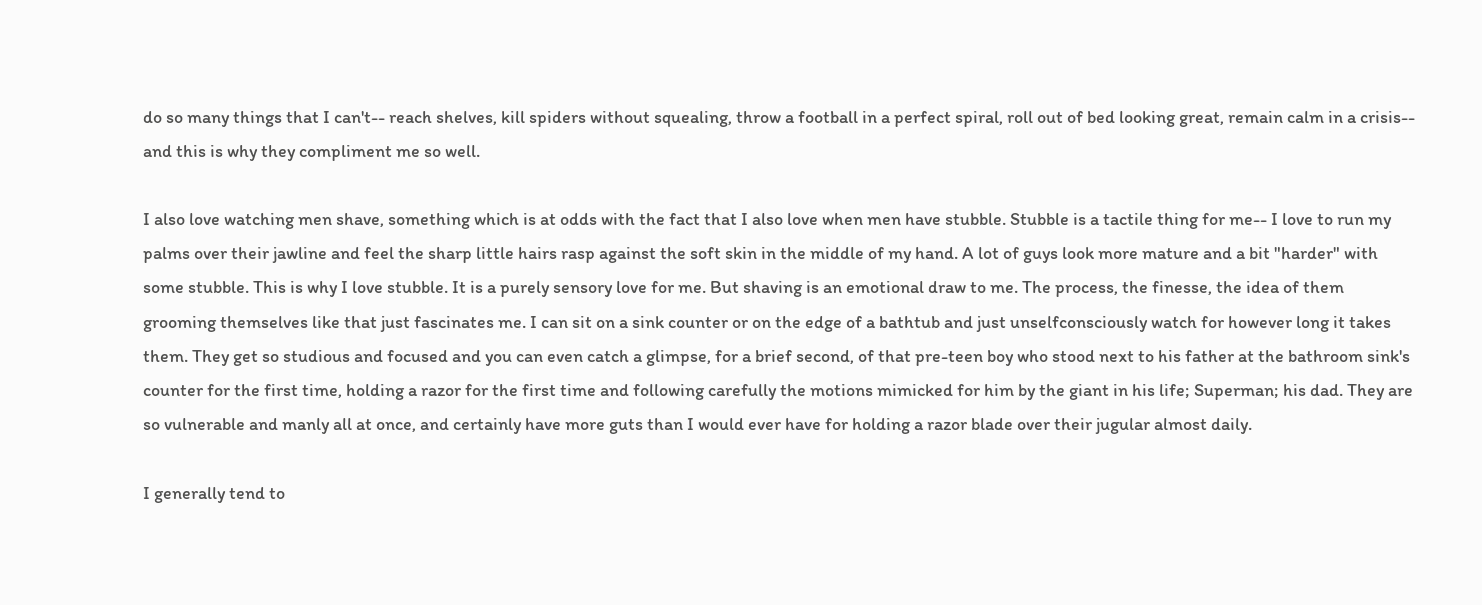do so many things that I can't-- reach shelves, kill spiders without squealing, throw a football in a perfect spiral, roll out of bed looking great, remain calm in a crisis-- and this is why they compliment me so well.

I also love watching men shave, something which is at odds with the fact that I also love when men have stubble. Stubble is a tactile thing for me-- I love to run my palms over their jawline and feel the sharp little hairs rasp against the soft skin in the middle of my hand. A lot of guys look more mature and a bit "harder" with some stubble. This is why I love stubble. It is a purely sensory love for me. But shaving is an emotional draw to me. The process, the finesse, the idea of them grooming themselves like that just fascinates me. I can sit on a sink counter or on the edge of a bathtub and just unselfconsciously watch for however long it takes them. They get so studious and focused and you can even catch a glimpse, for a brief second, of that pre-teen boy who stood next to his father at the bathroom sink's counter for the first time, holding a razor for the first time and following carefully the motions mimicked for him by the giant in his life; Superman; his dad. They are so vulnerable and manly all at once, and certainly have more guts than I would ever have for holding a razor blade over their jugular almost daily.

I generally tend to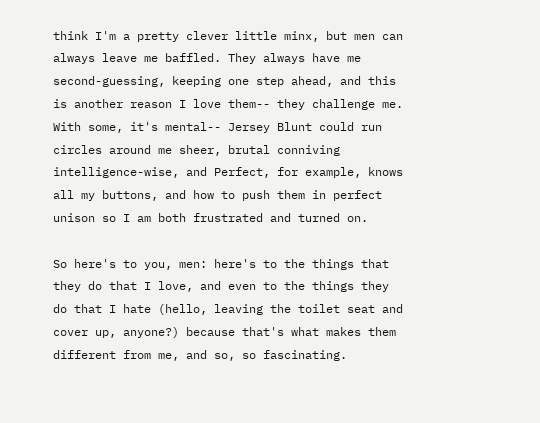think I'm a pretty clever little minx, but men can always leave me baffled. They always have me second-guessing, keeping one step ahead, and this is another reason I love them-- they challenge me. With some, it's mental-- Jersey Blunt could run circles around me sheer, brutal conniving intelligence-wise, and Perfect, for example, knows all my buttons, and how to push them in perfect unison so I am both frustrated and turned on.

So here's to you, men: here's to the things that they do that I love, and even to the things they do that I hate (hello, leaving the toilet seat and cover up, anyone?) because that's what makes them different from me, and so, so fascinating.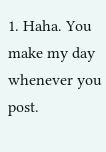1. Haha. You make my day whenever you post.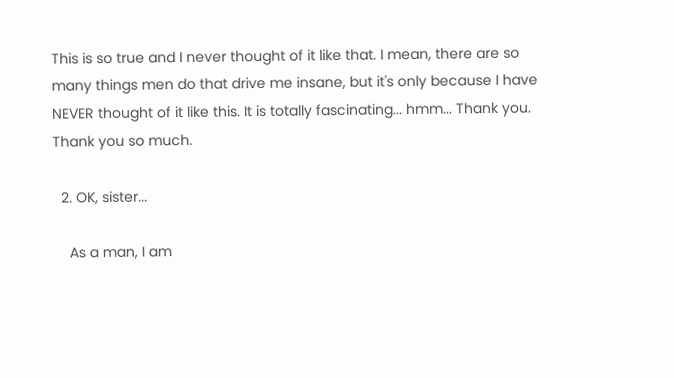This is so true and I never thought of it like that. I mean, there are so many things men do that drive me insane, but it's only because I have NEVER thought of it like this. It is totally fascinating... hmm... Thank you. Thank you so much.

  2. OK, sister...

    As a man, I am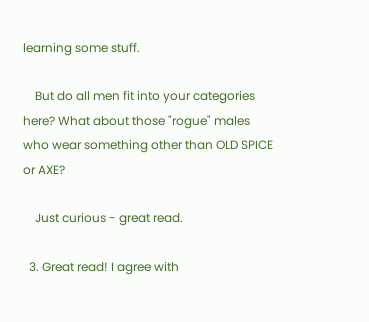learning some stuff.

    But do all men fit into your categories here? What about those "rogue" males who wear something other than OLD SPICE or AXE?

    Just curious - great read.

  3. Great read! I agree with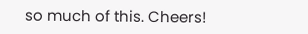so much of this. Cheers!